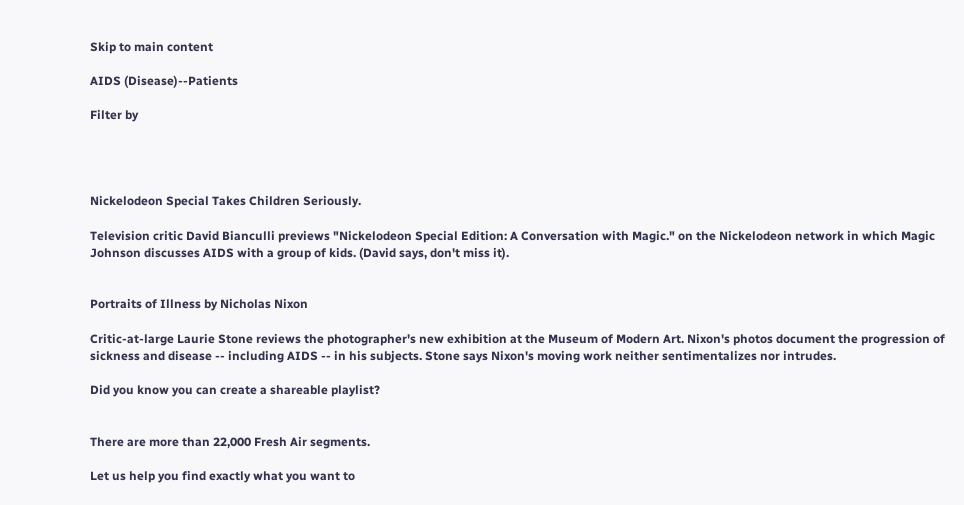Skip to main content

AIDS (Disease)--Patients

Filter by




Nickelodeon Special Takes Children Seriously.

Television critic David Bianculli previews "Nickelodeon Special Edition: A Conversation with Magic." on the Nickelodeon network in which Magic Johnson discusses AIDS with a group of kids. (David says, don't miss it).


Portraits of Illness by Nicholas Nixon

Critic-at-large Laurie Stone reviews the photographer's new exhibition at the Museum of Modern Art. Nixon's photos document the progression of sickness and disease -- including AIDS -- in his subjects. Stone says Nixon's moving work neither sentimentalizes nor intrudes.

Did you know you can create a shareable playlist?


There are more than 22,000 Fresh Air segments.

Let us help you find exactly what you want to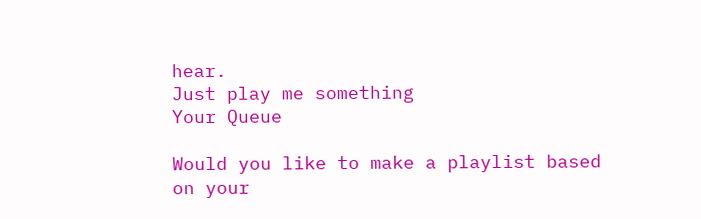hear.
Just play me something
Your Queue

Would you like to make a playlist based on your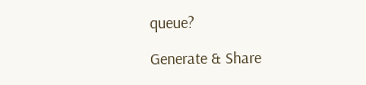queue?

Generate & Share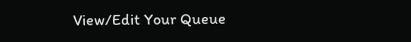View/Edit Your Queue